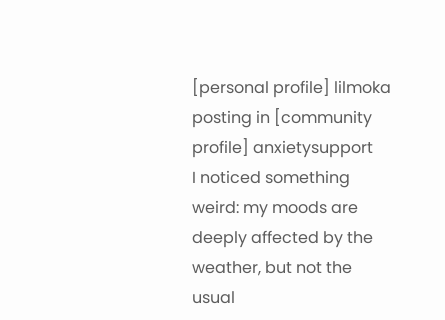[personal profile] lilmoka posting in [community profile] anxietysupport
I noticed something weird: my moods are deeply affected by the weather, but not the usual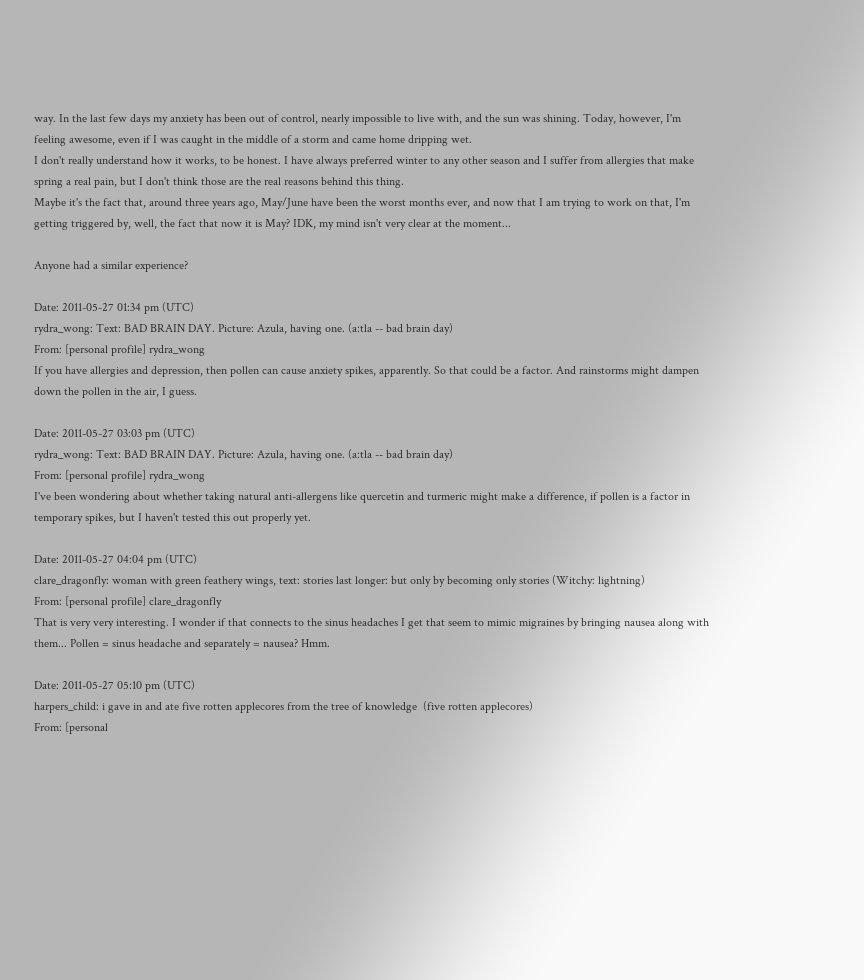way. In the last few days my anxiety has been out of control, nearly impossible to live with, and the sun was shining. Today, however, I'm feeling awesome, even if I was caught in the middle of a storm and came home dripping wet.
I don't really understand how it works, to be honest. I have always preferred winter to any other season and I suffer from allergies that make spring a real pain, but I don't think those are the real reasons behind this thing.
Maybe it's the fact that, around three years ago, May/June have been the worst months ever, and now that I am trying to work on that, I'm getting triggered by, well, the fact that now it is May? IDK, my mind isn't very clear at the moment...

Anyone had a similar experience?

Date: 2011-05-27 01:34 pm (UTC)
rydra_wong: Text: BAD BRAIN DAY. Picture: Azula, having one. (a:tla -- bad brain day)
From: [personal profile] rydra_wong
If you have allergies and depression, then pollen can cause anxiety spikes, apparently. So that could be a factor. And rainstorms might dampen down the pollen in the air, I guess.

Date: 2011-05-27 03:03 pm (UTC)
rydra_wong: Text: BAD BRAIN DAY. Picture: Azula, having one. (a:tla -- bad brain day)
From: [personal profile] rydra_wong
I've been wondering about whether taking natural anti-allergens like quercetin and turmeric might make a difference, if pollen is a factor in temporary spikes, but I haven't tested this out properly yet.

Date: 2011-05-27 04:04 pm (UTC)
clare_dragonfly: woman with green feathery wings, text: stories last longer: but only by becoming only stories (Witchy: lightning)
From: [personal profile] clare_dragonfly
That is very very interesting. I wonder if that connects to the sinus headaches I get that seem to mimic migraines by bringing nausea along with them... Pollen = sinus headache and separately = nausea? Hmm.

Date: 2011-05-27 05:10 pm (UTC)
harpers_child: i gave in and ate five rotten applecores from the tree of knowledge  (five rotten applecores)
From: [personal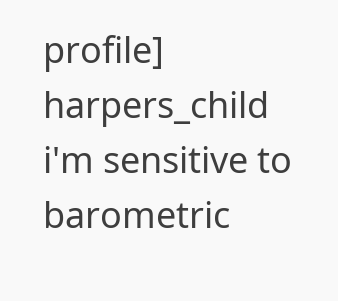profile] harpers_child
i'm sensitive to barometric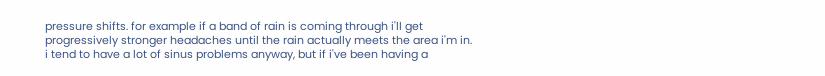pressure shifts. for example if a band of rain is coming through i'll get progressively stronger headaches until the rain actually meets the area i'm in. i tend to have a lot of sinus problems anyway, but if i've been having a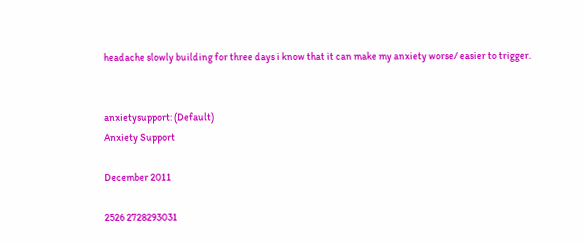headache slowly building for three days i know that it can make my anxiety worse/ easier to trigger.


anxietysupport: (Default)
Anxiety Support

December 2011

2526 2728293031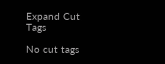Expand Cut Tags

No cut tags